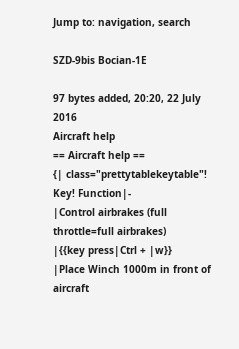Jump to: navigation, search

SZD-9bis Bocian-1E

97 bytes added, 20:20, 22 July 2016
Aircraft help
== Aircraft help ==
{| class="prettytablekeytable"! Key! Function|-
|Control airbrakes (full throttle=full airbrakes)
|{{key press|Ctrl + |w}}
|Place Winch 1000m in front of aircraft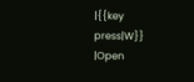|{{key press|W}}
|Open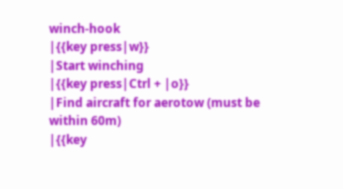winch-hook
|{{key press|w}}
|Start winching
|{{key press|Ctrl + |o}}
|Find aircraft for aerotow (must be within 60m)
|{{key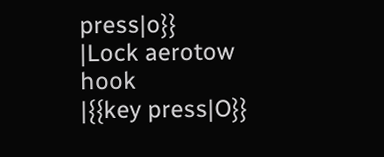press|o}}
|Lock aerotow hook
|{{key press|O}}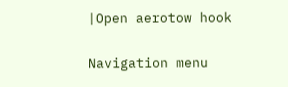|Open aerotow hook

Navigation menu